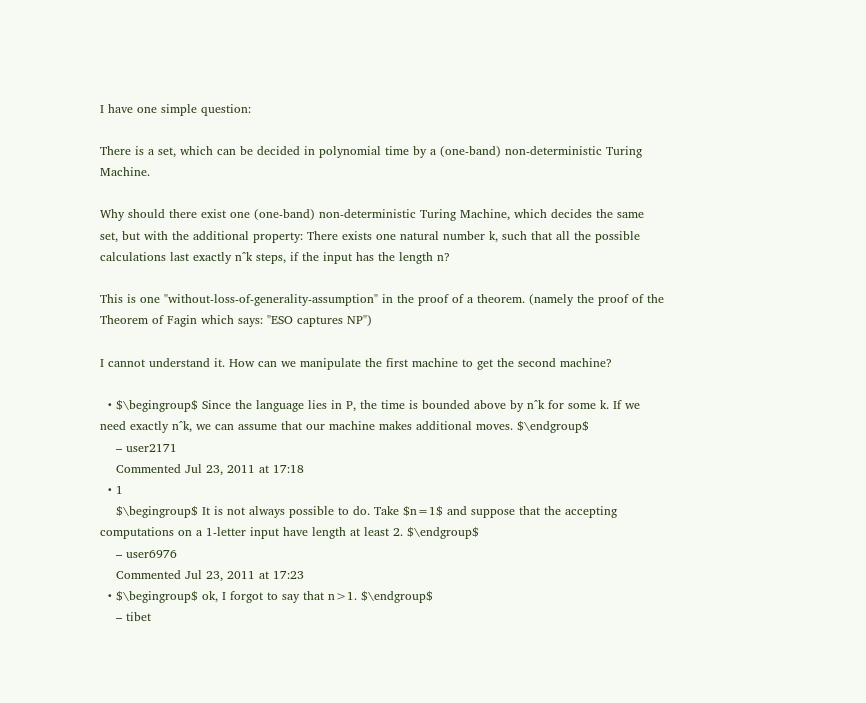I have one simple question:

There is a set, which can be decided in polynomial time by a (one-band) non-deterministic Turing Machine.

Why should there exist one (one-band) non-deterministic Turing Machine, which decides the same set, but with the additional property: There exists one natural number k, such that all the possible calculations last exactly n^k steps, if the input has the length n?

This is one "without-loss-of-generality-assumption" in the proof of a theorem. (namely the proof of the Theorem of Fagin which says: "ESO captures NP")

I cannot understand it. How can we manipulate the first machine to get the second machine?

  • $\begingroup$ Since the language lies in P, the time is bounded above by n^k for some k. If we need exactly n^k, we can assume that our machine makes additional moves. $\endgroup$
    – user2171
    Commented Jul 23, 2011 at 17:18
  • 1
    $\begingroup$ It is not always possible to do. Take $n=1$ and suppose that the accepting computations on a 1-letter input have length at least 2. $\endgroup$
    – user6976
    Commented Jul 23, 2011 at 17:23
  • $\begingroup$ ok, I forgot to say that n>1. $\endgroup$
    – tibet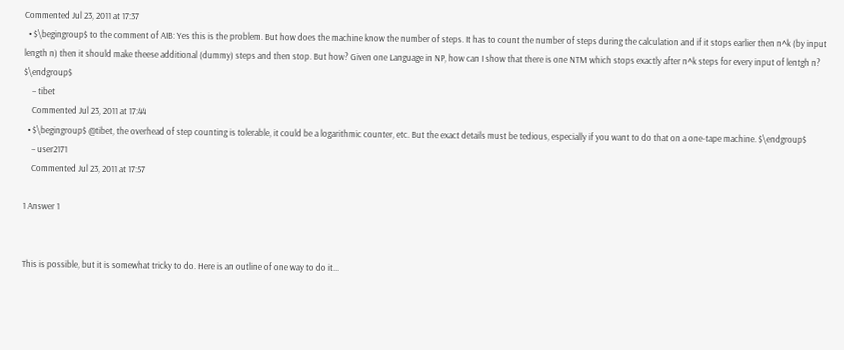Commented Jul 23, 2011 at 17:37
  • $\begingroup$ to the comment of AIB: Yes this is the problem. But how does the machine know the number of steps. It has to count the number of steps during the calculation and if it stops earlier then n^k (by input length n) then it should make theese additional (dummy) steps and then stop. But how? Given one Language in NP, how can I show that there is one NTM which stops exactly after n^k steps for every input of lentgh n? $\endgroup$
    – tibet
    Commented Jul 23, 2011 at 17:44
  • $\begingroup$ @tibet, the overhead of step counting is tolerable, it could be a logarithmic counter, etc. But the exact details must be tedious, especially if you want to do that on a one-tape machine. $\endgroup$
    – user2171
    Commented Jul 23, 2011 at 17:57

1 Answer 1


This is possible, but it is somewhat tricky to do. Here is an outline of one way to do it...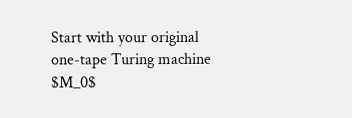Start with your original one-tape Turing machine $M_0$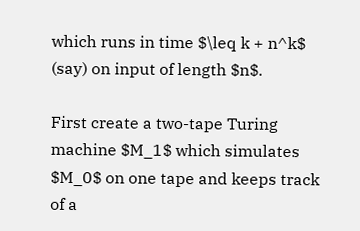which runs in time $\leq k + n^k$ (say) on input of length $n$.

First create a two-tape Turing machine $M_1$ which simulates $M_0$ on one tape and keeps track of a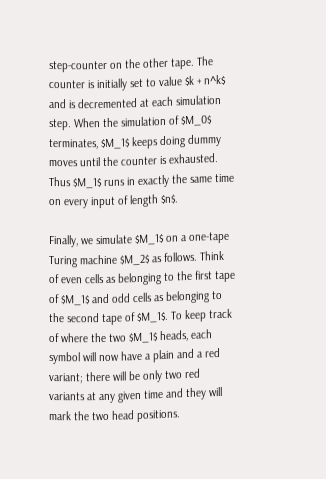step-counter on the other tape. The counter is initially set to value $k + n^k$ and is decremented at each simulation step. When the simulation of $M_0$ terminates, $M_1$ keeps doing dummy moves until the counter is exhausted. Thus $M_1$ runs in exactly the same time on every input of length $n$.

Finally, we simulate $M_1$ on a one-tape Turing machine $M_2$ as follows. Think of even cells as belonging to the first tape of $M_1$ and odd cells as belonging to the second tape of $M_1$. To keep track of where the two $M_1$ heads, each symbol will now have a plain and a red variant; there will be only two red variants at any given time and they will mark the two head positions.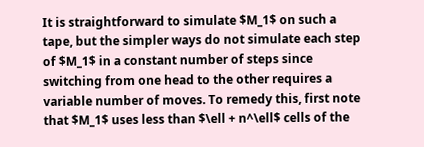It is straightforward to simulate $M_1$ on such a tape, but the simpler ways do not simulate each step of $M_1$ in a constant number of steps since switching from one head to the other requires a variable number of moves. To remedy this, first note that $M_1$ uses less than $\ell + n^\ell$ cells of the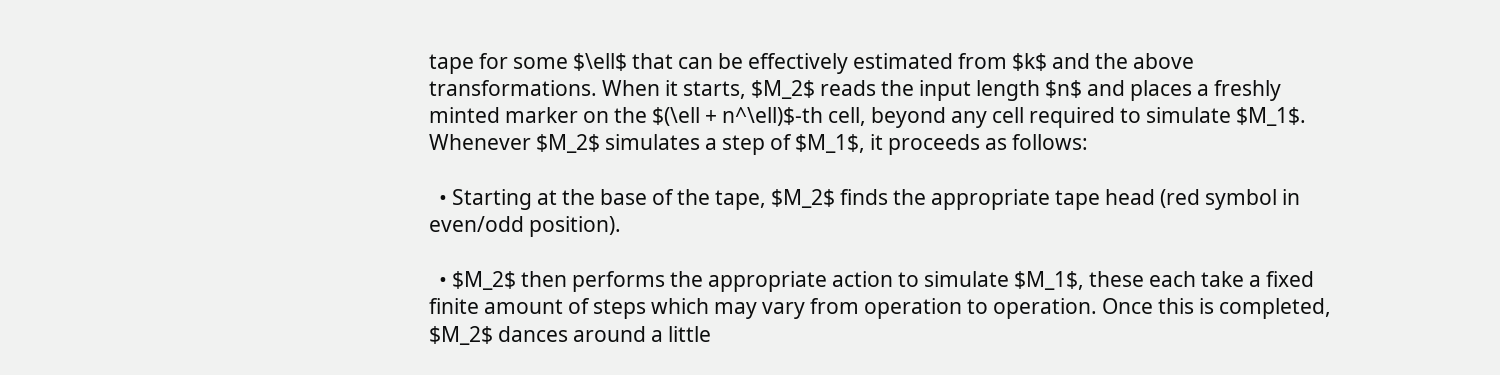tape for some $\ell$ that can be effectively estimated from $k$ and the above transformations. When it starts, $M_2$ reads the input length $n$ and places a freshly minted marker on the $(\ell + n^\ell)$-th cell, beyond any cell required to simulate $M_1$. Whenever $M_2$ simulates a step of $M_1$, it proceeds as follows:

  • Starting at the base of the tape, $M_2$ finds the appropriate tape head (red symbol in even/odd position).

  • $M_2$ then performs the appropriate action to simulate $M_1$, these each take a fixed finite amount of steps which may vary from operation to operation. Once this is completed, $M_2$ dances around a little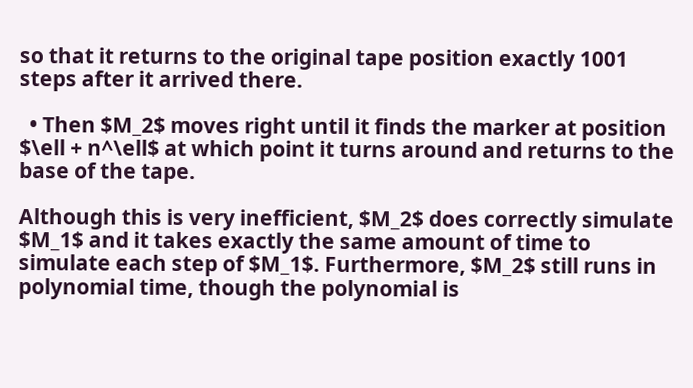so that it returns to the original tape position exactly 1001 steps after it arrived there.

  • Then $M_2$ moves right until it finds the marker at position $\ell + n^\ell$ at which point it turns around and returns to the base of the tape.

Although this is very inefficient, $M_2$ does correctly simulate $M_1$ and it takes exactly the same amount of time to simulate each step of $M_1$. Furthermore, $M_2$ still runs in polynomial time, though the polynomial is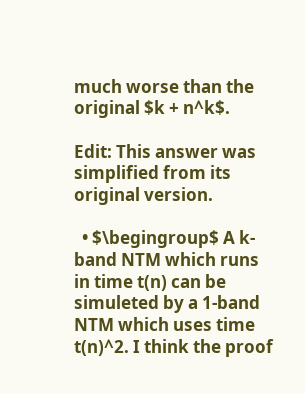much worse than the original $k + n^k$.

Edit: This answer was simplified from its original version.

  • $\begingroup$ A k-band NTM which runs in time t(n) can be simuleted by a 1-band NTM which uses time t(n)^2. I think the proof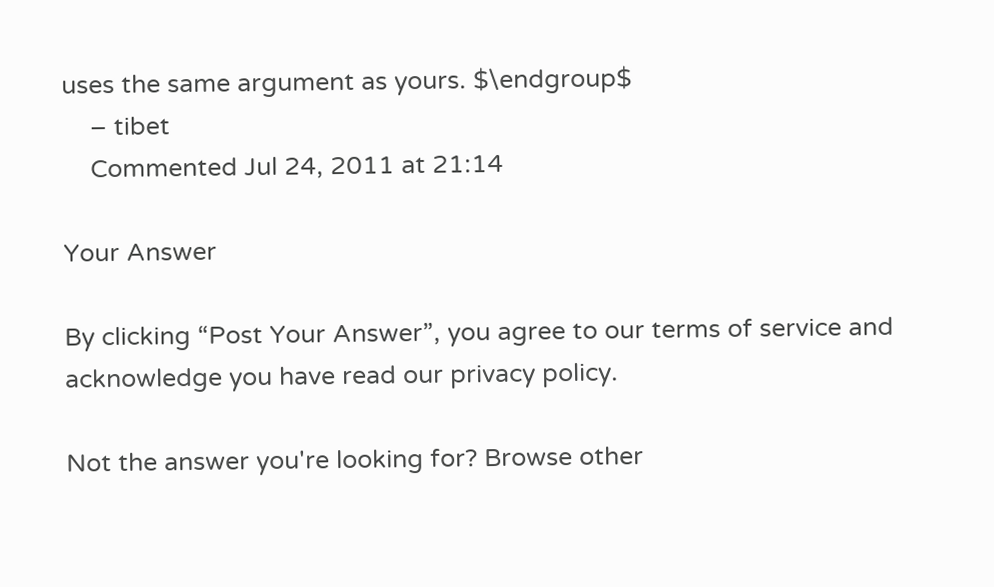uses the same argument as yours. $\endgroup$
    – tibet
    Commented Jul 24, 2011 at 21:14

Your Answer

By clicking “Post Your Answer”, you agree to our terms of service and acknowledge you have read our privacy policy.

Not the answer you're looking for? Browse other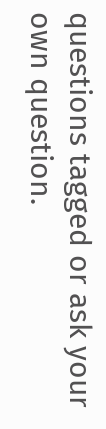questions tagged or ask your own question.